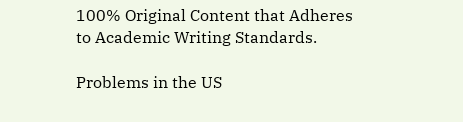100% Original Content that Adheres to Academic Writing Standards.

Problems in the US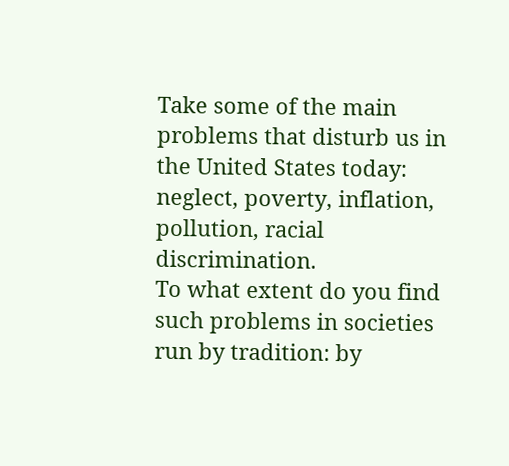Take some of the main problems that disturb us in the United States today: neglect, poverty, inflation, pollution, racial discrimination.
To what extent do you find such problems in societies run by tradition: by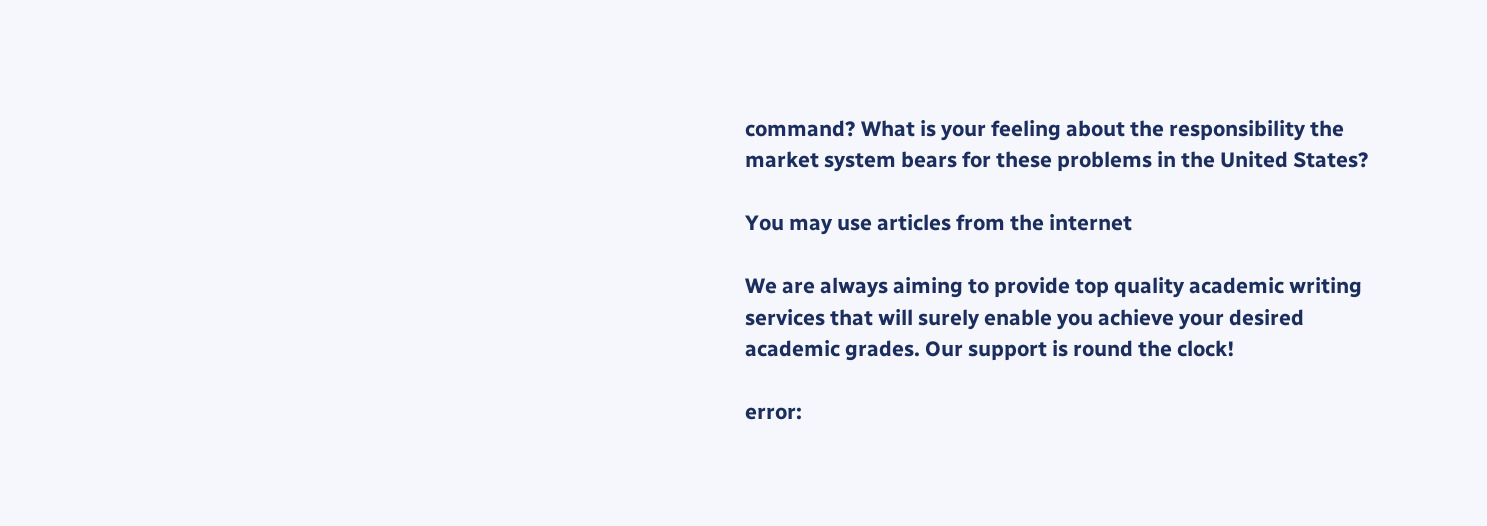command? What is your feeling about the responsibility the market system bears for these problems in the United States?

You may use articles from the internet

We are always aiming to provide top quality academic writing services that will surely enable you achieve your desired academic grades. Our support is round the clock!

error: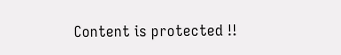Content is protected !!